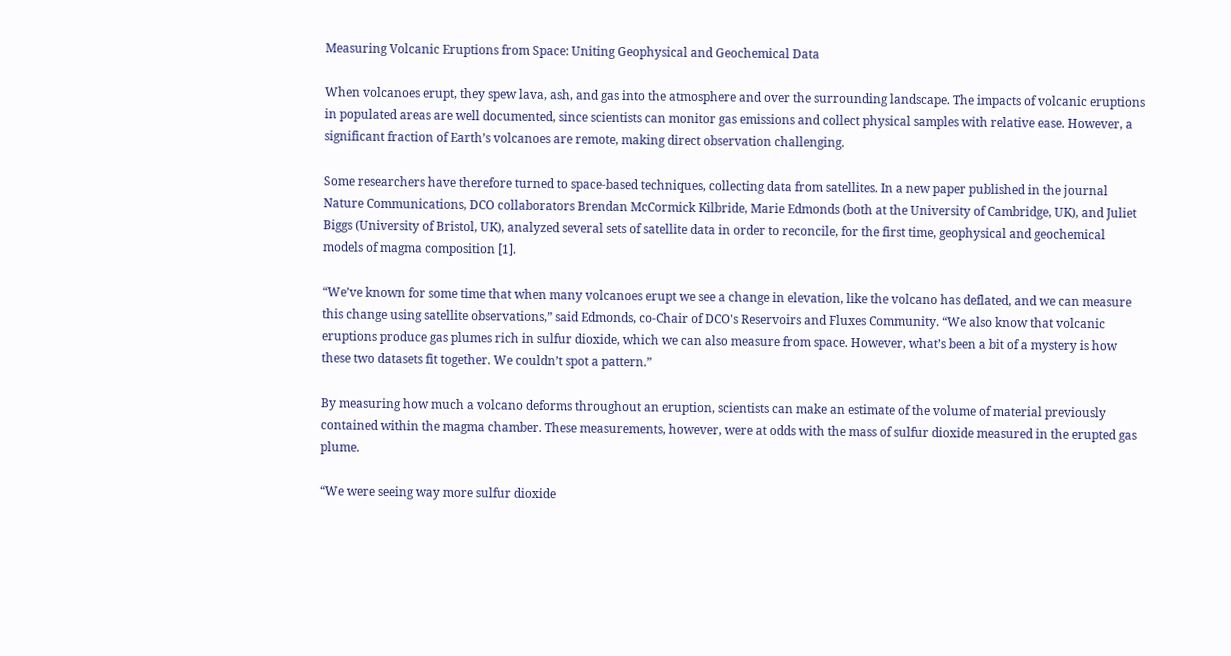Measuring Volcanic Eruptions from Space: Uniting Geophysical and Geochemical Data

When volcanoes erupt, they spew lava, ash, and gas into the atmosphere and over the surrounding landscape. The impacts of volcanic eruptions in populated areas are well documented, since scientists can monitor gas emissions and collect physical samples with relative ease. However, a significant fraction of Earth’s volcanoes are remote, making direct observation challenging.

Some researchers have therefore turned to space-based techniques, collecting data from satellites. In a new paper published in the journal Nature Communications, DCO collaborators Brendan McCormick Kilbride, Marie Edmonds (both at the University of Cambridge, UK), and Juliet Biggs (University of Bristol, UK), analyzed several sets of satellite data in order to reconcile, for the first time, geophysical and geochemical models of magma composition [1].

“We’ve known for some time that when many volcanoes erupt we see a change in elevation, like the volcano has deflated, and we can measure this change using satellite observations,” said Edmonds, co-Chair of DCO's Reservoirs and Fluxes Community. “We also know that volcanic eruptions produce gas plumes rich in sulfur dioxide, which we can also measure from space. However, what’s been a bit of a mystery is how these two datasets fit together. We couldn’t spot a pattern.”

By measuring how much a volcano deforms throughout an eruption, scientists can make an estimate of the volume of material previously contained within the magma chamber. These measurements, however, were at odds with the mass of sulfur dioxide measured in the erupted gas plume.

“We were seeing way more sulfur dioxide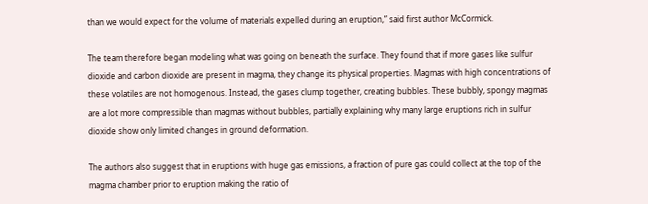than we would expect for the volume of materials expelled during an eruption,” said first author McCormick.

The team therefore began modeling what was going on beneath the surface. They found that if more gases like sulfur dioxide and carbon dioxide are present in magma, they change its physical properties. Magmas with high concentrations of these volatiles are not homogenous. Instead, the gases clump together, creating bubbles. These bubbly, spongy magmas are a lot more compressible than magmas without bubbles, partially explaining why many large eruptions rich in sulfur dioxide show only limited changes in ground deformation.

The authors also suggest that in eruptions with huge gas emissions, a fraction of pure gas could collect at the top of the magma chamber prior to eruption making the ratio of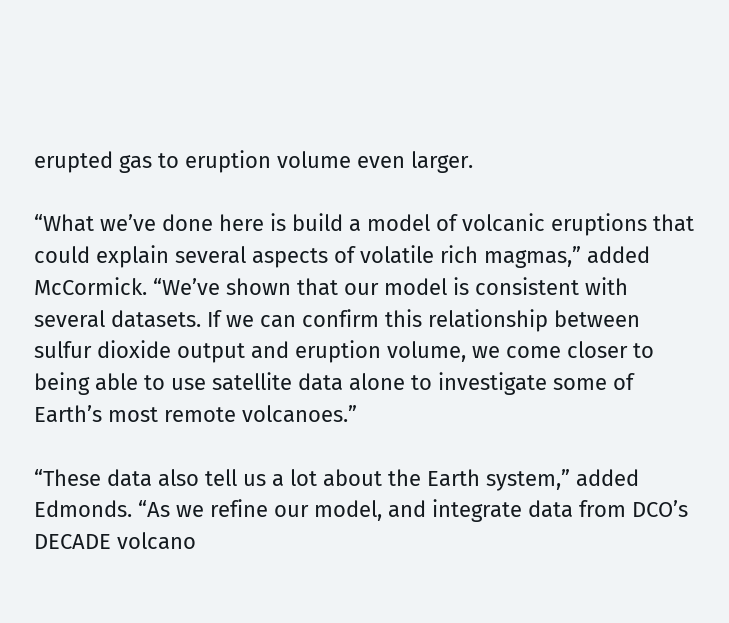erupted gas to eruption volume even larger.

“What we’ve done here is build a model of volcanic eruptions that could explain several aspects of volatile rich magmas,” added McCormick. “We’ve shown that our model is consistent with several datasets. If we can confirm this relationship between sulfur dioxide output and eruption volume, we come closer to being able to use satellite data alone to investigate some of Earth’s most remote volcanoes.”

“These data also tell us a lot about the Earth system,” added Edmonds. “As we refine our model, and integrate data from DCO’s DECADE volcano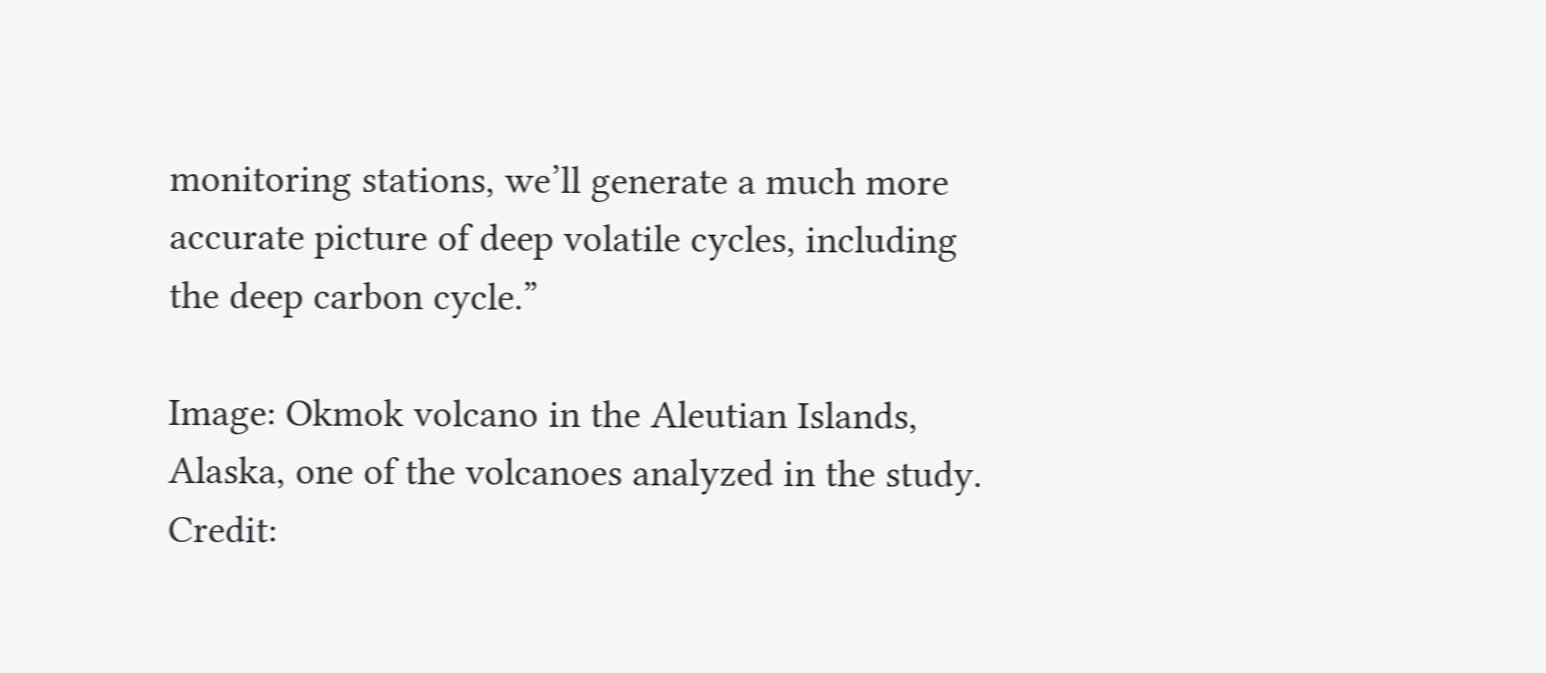monitoring stations, we’ll generate a much more accurate picture of deep volatile cycles, including the deep carbon cycle.”

Image: Okmok volcano in the Aleutian Islands, Alaska, one of the volcanoes analyzed in the study. Credit: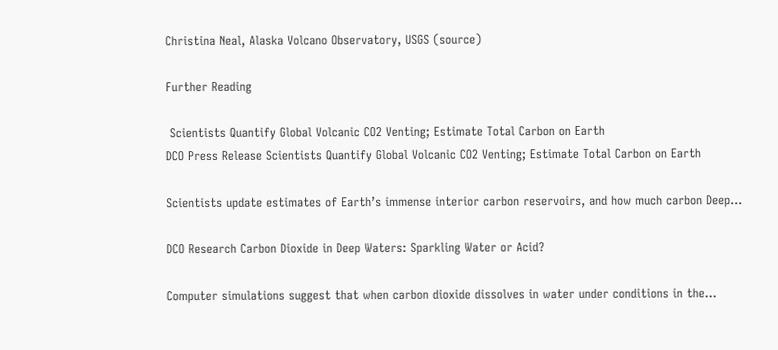Christina Neal, Alaska Volcano Observatory, USGS (source)

Further Reading

 Scientists Quantify Global Volcanic CO2 Venting; Estimate Total Carbon on Earth
DCO Press Release Scientists Quantify Global Volcanic CO2 Venting; Estimate Total Carbon on Earth

Scientists update estimates of Earth’s immense interior carbon reservoirs, and how much carbon Deep…

DCO Research Carbon Dioxide in Deep Waters: Sparkling Water or Acid?

Computer simulations suggest that when carbon dioxide dissolves in water under conditions in the…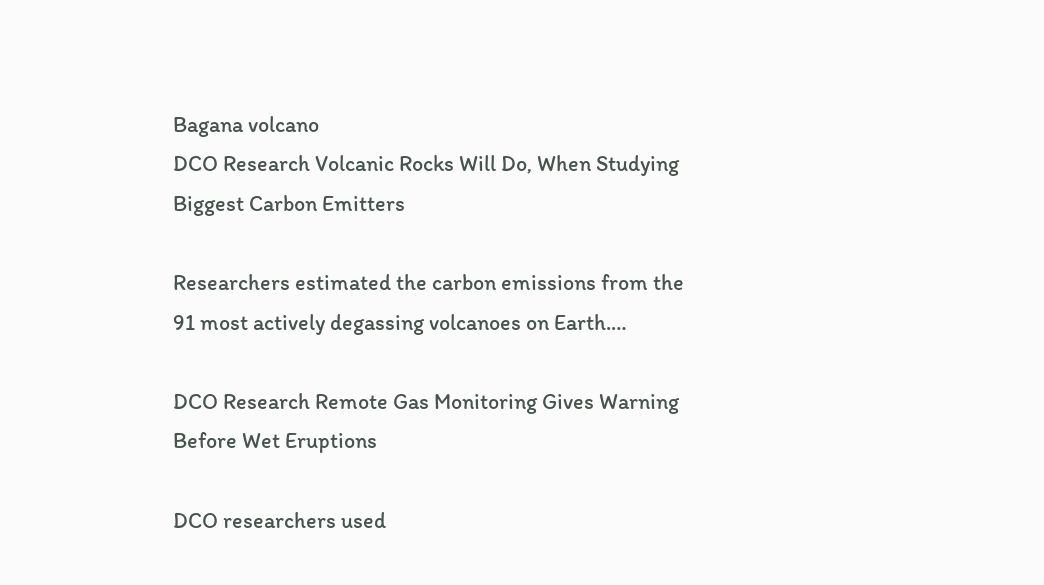Bagana volcano
DCO Research Volcanic Rocks Will Do, When Studying Biggest Carbon Emitters

Researchers estimated the carbon emissions from the 91 most actively degassing volcanoes on Earth.…

DCO Research Remote Gas Monitoring Gives Warning Before Wet Eruptions

DCO researchers used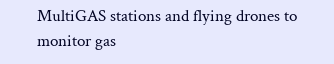MultiGAS stations and flying drones to monitor gas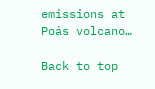emissions at Poás volcano…

Back to top